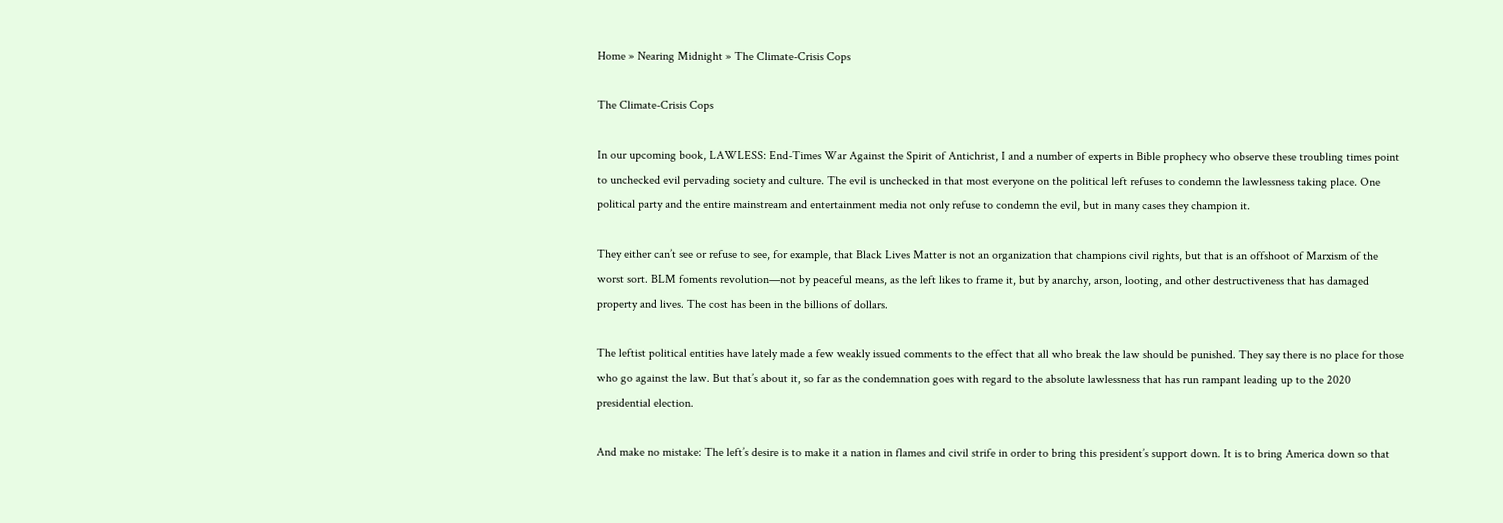Home » Nearing Midnight » The Climate-Crisis Cops

The Climate-Crisis Cops

In our upcoming book, LAWLESS: End-Times War Against the Spirit of Antichrist, I and a number of experts in Bible prophecy who observe these troubling times point to unchecked evil pervading society and culture. The evil is unchecked in that most everyone on the political left refuses to condemn the lawlessness taking place. One political party and the entire mainstream and entertainment media not only refuse to condemn the evil, but in many cases they champion it.

They either can’t see or refuse to see, for example, that Black Lives Matter is not an organization that champions civil rights, but that is an offshoot of Marxism of the worst sort. BLM foments revolution—not by peaceful means, as the left likes to frame it, but by anarchy, arson, looting, and other destructiveness that has damaged property and lives. The cost has been in the billions of dollars.

The leftist political entities have lately made a few weakly issued comments to the effect that all who break the law should be punished. They say there is no place for those who go against the law. But that’s about it, so far as the condemnation goes with regard to the absolute lawlessness that has run rampant leading up to the 2020 presidential election.

And make no mistake: The left’s desire is to make it a nation in flames and civil strife in order to bring this president’s support down. It is to bring America down so that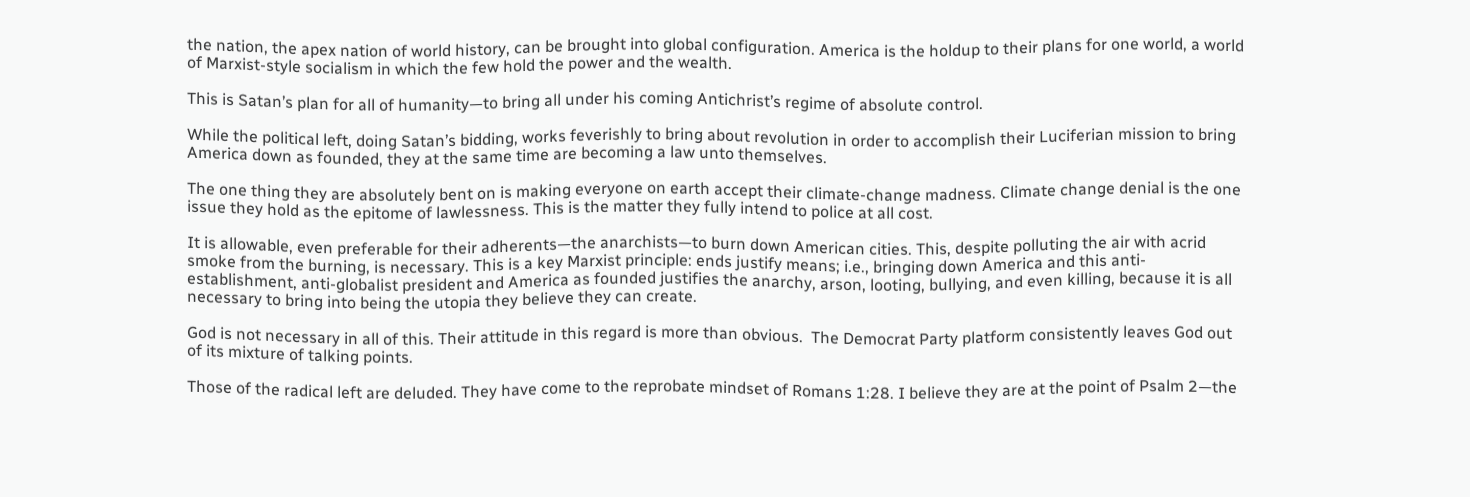the nation, the apex nation of world history, can be brought into global configuration. America is the holdup to their plans for one world, a world of Marxist-style socialism in which the few hold the power and the wealth.

This is Satan’s plan for all of humanity—to bring all under his coming Antichrist’s regime of absolute control.

While the political left, doing Satan’s bidding, works feverishly to bring about revolution in order to accomplish their Luciferian mission to bring America down as founded, they at the same time are becoming a law unto themselves.

The one thing they are absolutely bent on is making everyone on earth accept their climate-change madness. Climate change denial is the one issue they hold as the epitome of lawlessness. This is the matter they fully intend to police at all cost.

It is allowable, even preferable for their adherents—the anarchists—to burn down American cities. This, despite polluting the air with acrid smoke from the burning, is necessary. This is a key Marxist principle: ends justify means; i.e., bringing down America and this anti-establishment, anti-globalist president and America as founded justifies the anarchy, arson, looting, bullying, and even killing, because it is all necessary to bring into being the utopia they believe they can create.

God is not necessary in all of this. Their attitude in this regard is more than obvious.  The Democrat Party platform consistently leaves God out of its mixture of talking points.

Those of the radical left are deluded. They have come to the reprobate mindset of Romans 1:28. I believe they are at the point of Psalm 2—the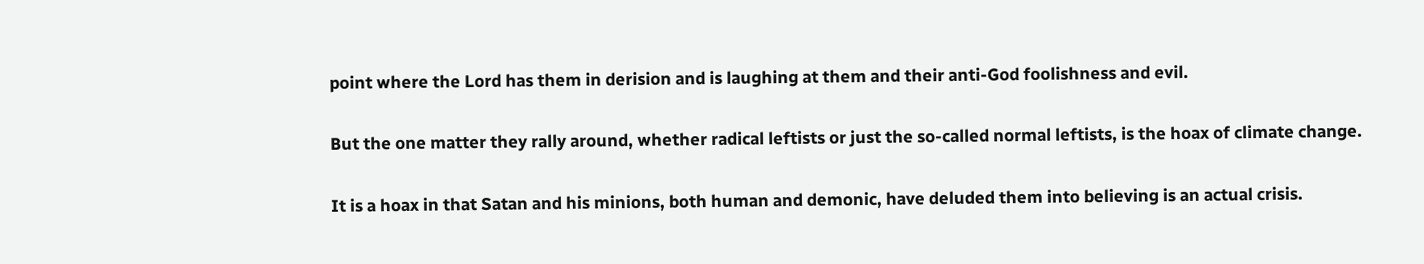point where the Lord has them in derision and is laughing at them and their anti-God foolishness and evil.

But the one matter they rally around, whether radical leftists or just the so-called normal leftists, is the hoax of climate change.

It is a hoax in that Satan and his minions, both human and demonic, have deluded them into believing is an actual crisis.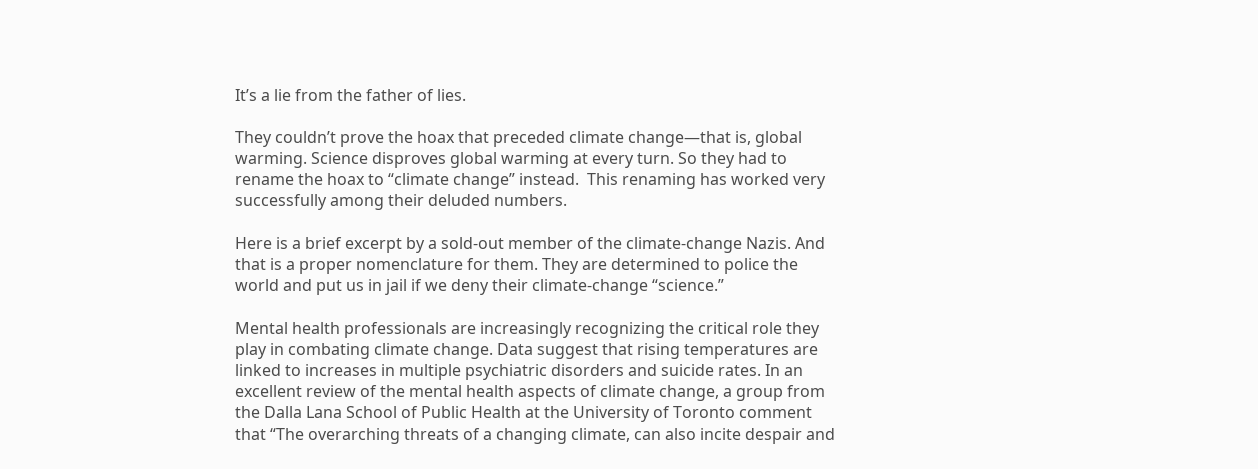It’s a lie from the father of lies.

They couldn’t prove the hoax that preceded climate change—that is, global warming. Science disproves global warming at every turn. So they had to rename the hoax to “climate change” instead.  This renaming has worked very successfully among their deluded numbers.

Here is a brief excerpt by a sold-out member of the climate-change Nazis. And that is a proper nomenclature for them. They are determined to police the world and put us in jail if we deny their climate-change “science.”

Mental health professionals are increasingly recognizing the critical role they play in combating climate change. Data suggest that rising temperatures are linked to increases in multiple psychiatric disorders and suicide rates. In an excellent review of the mental health aspects of climate change, a group from the Dalla Lana School of Public Health at the University of Toronto comment that “The overarching threats of a changing climate, can also incite despair and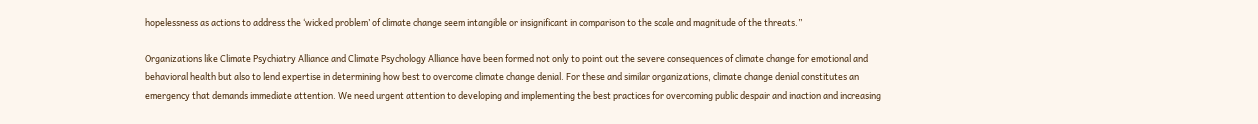hopelessness as actions to address the ‘wicked problem’ of climate change seem intangible or insignificant in comparison to the scale and magnitude of the threats.”

Organizations like Climate Psychiatry Alliance and Climate Psychology Alliance have been formed not only to point out the severe consequences of climate change for emotional and behavioral health but also to lend expertise in determining how best to overcome climate change denial. For these and similar organizations, climate change denial constitutes an emergency that demands immediate attention. We need urgent attention to developing and implementing the best practices for overcoming public despair and inaction and increasing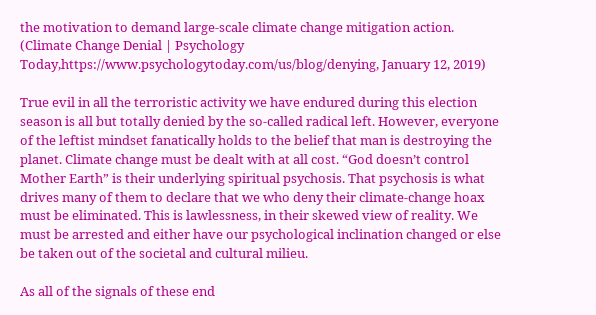the motivation to demand large-scale climate change mitigation action. (Climate Change Denial | Psychology Today,https://www.psychologytoday.com/us/blog/denying, January 12, 2019)

True evil in all the terroristic activity we have endured during this election season is all but totally denied by the so-called radical left. However, everyone of the leftist mindset fanatically holds to the belief that man is destroying the planet. Climate change must be dealt with at all cost. “God doesn’t control Mother Earth” is their underlying spiritual psychosis. That psychosis is what drives many of them to declare that we who deny their climate-change hoax must be eliminated. This is lawlessness, in their skewed view of reality. We must be arrested and either have our psychological inclination changed or else be taken out of the societal and cultural milieu.

As all of the signals of these end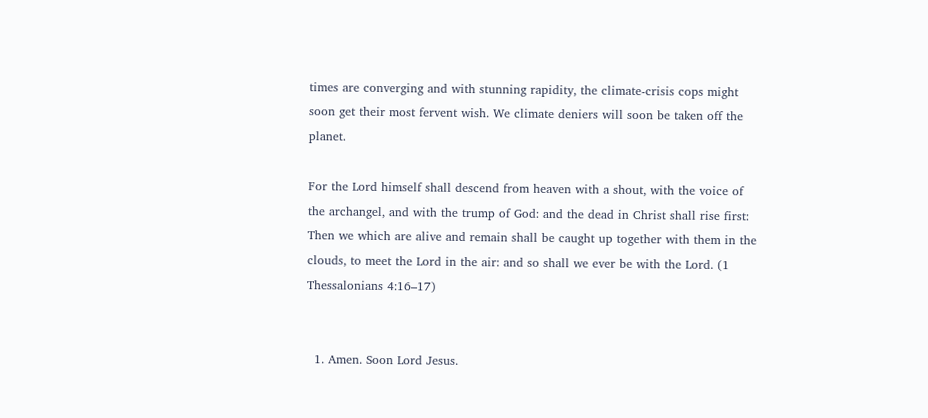times are converging and with stunning rapidity, the climate-crisis cops might soon get their most fervent wish. We climate deniers will soon be taken off the planet.

For the Lord himself shall descend from heaven with a shout, with the voice of the archangel, and with the trump of God: and the dead in Christ shall rise first: Then we which are alive and remain shall be caught up together with them in the clouds, to meet the Lord in the air: and so shall we ever be with the Lord. (1 Thessalonians 4:16–17)


  1. Amen. Soon Lord Jesus.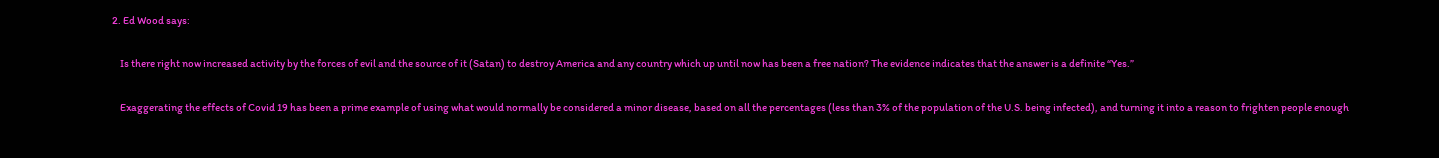2. Ed Wood says:

    Is there right now increased activity by the forces of evil and the source of it (Satan) to destroy America and any country which up until now has been a free nation? The evidence indicates that the answer is a definite “Yes.”

    Exaggerating the effects of Covid 19 has been a prime example of using what would normally be considered a minor disease, based on all the percentages (less than 3% of the population of the U.S. being infected), and turning it into a reason to frighten people enough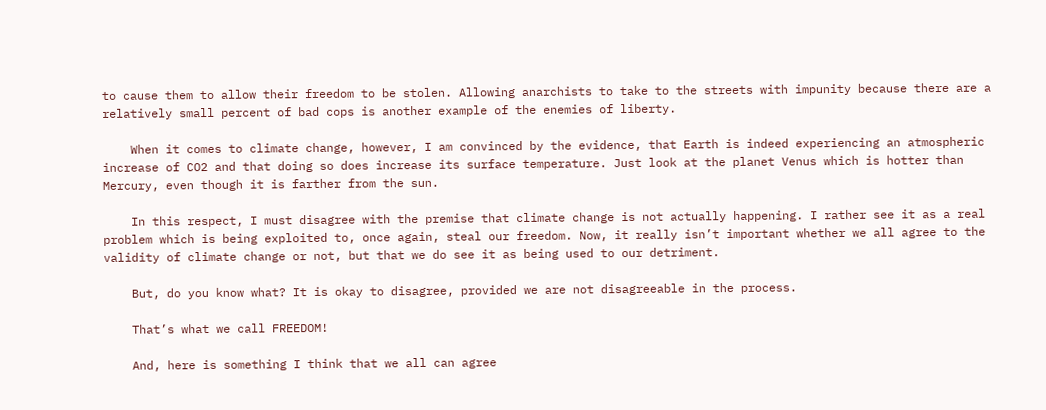to cause them to allow their freedom to be stolen. Allowing anarchists to take to the streets with impunity because there are a relatively small percent of bad cops is another example of the enemies of liberty.

    When it comes to climate change, however, I am convinced by the evidence, that Earth is indeed experiencing an atmospheric increase of CO2 and that doing so does increase its surface temperature. Just look at the planet Venus which is hotter than Mercury, even though it is farther from the sun.

    In this respect, I must disagree with the premise that climate change is not actually happening. I rather see it as a real problem which is being exploited to, once again, steal our freedom. Now, it really isn’t important whether we all agree to the validity of climate change or not, but that we do see it as being used to our detriment.

    But, do you know what? It is okay to disagree, provided we are not disagreeable in the process.

    That’s what we call FREEDOM!

    And, here is something I think that we all can agree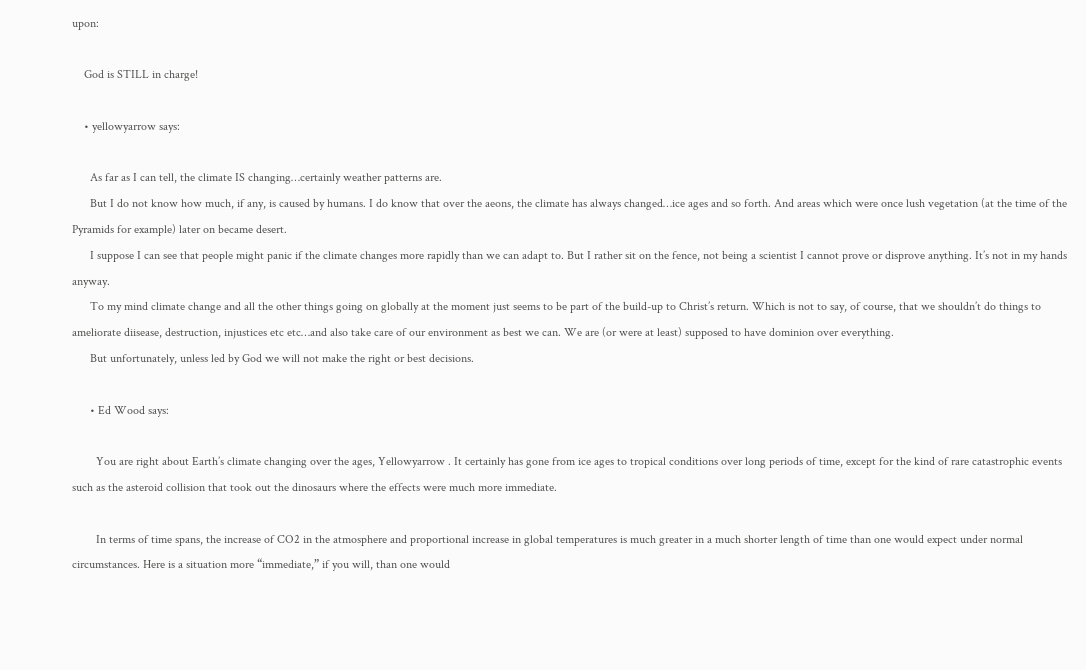upon:

    God is STILL in charge!

    • yellowyarrow says:

      As far as I can tell, the climate IS changing…certainly weather patterns are.
      But I do not know how much, if any, is caused by humans. I do know that over the aeons, the climate has always changed…ice ages and so forth. And areas which were once lush vegetation (at the time of the Pyramids for example) later on became desert.
      I suppose I can see that people might panic if the climate changes more rapidly than we can adapt to. But I rather sit on the fence, not being a scientist I cannot prove or disprove anything. It’s not in my hands anyway.
      To my mind climate change and all the other things going on globally at the moment just seems to be part of the build-up to Christ’s return. Which is not to say, of course, that we shouldn’t do things to ameliorate diisease, destruction, injustices etc etc…and also take care of our environment as best we can. We are (or were at least) supposed to have dominion over everything.
      But unfortunately, unless led by God we will not make the right or best decisions.

      • Ed Wood says:

        You are right about Earth’s climate changing over the ages, Yellowyarrow . It certainly has gone from ice ages to tropical conditions over long periods of time, except for the kind of rare catastrophic events such as the asteroid collision that took out the dinosaurs where the effects were much more immediate.

        In terms of time spans, the increase of CO2 in the atmosphere and proportional increase in global temperatures is much greater in a much shorter length of time than one would expect under normal circumstances. Here is a situation more “immediate,” if you will, than one would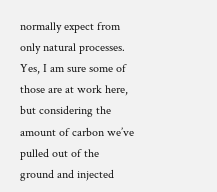normally expect from only natural processes. Yes, I am sure some of those are at work here, but considering the amount of carbon we’ve pulled out of the ground and injected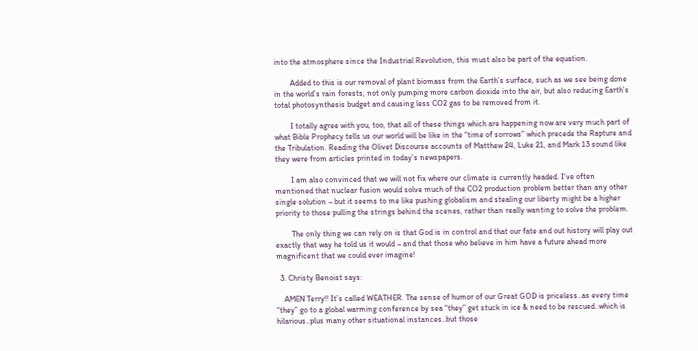into the atmosphere since the Industrial Revolution, this must also be part of the equation.

        Added to this is our removal of plant biomass from the Earth’s surface, such as we see being done in the world’s rain forests, not only pumping more carbon dioxide into the air, but also reducing Earth’s total photosynthesis budget and causing less CO2 gas to be removed from it.

        I totally agree with you, too, that all of these things which are happening now are very much part of what Bible Prophecy tells us our world will be like in the “time of sorrows” which precede the Rapture and the Tribulation. Reading the Olivet Discourse accounts of Matthew 24, Luke 21, and Mark 13 sound like they were from articles printed in today’s newspapers.

        I am also convinced that we will not fix where our climate is currently headed. I’ve often mentioned that nuclear fusion would solve much of the CO2 production problem better than any other single solution – but it seems to me like pushing globalism and stealing our liberty might be a higher priority to those pulling the strings behind the scenes, rather than really wanting to solve the problem.

        The only thing we can rely on is that God is in control and that our fate and out history will play out exactly that way he told us it would – and that those who believe in him have a future ahead more magnificent that we could ever imagine!

  3. Christy Benoist says:

    AMEN Terry!! It’s called WEATHER. The sense of humor of our Great GOD is priceless..as every time “they” go to a global warming conference by sea “they” get stuck in ice & need to be rescued..which is hilarious..plus many other situational instances..but those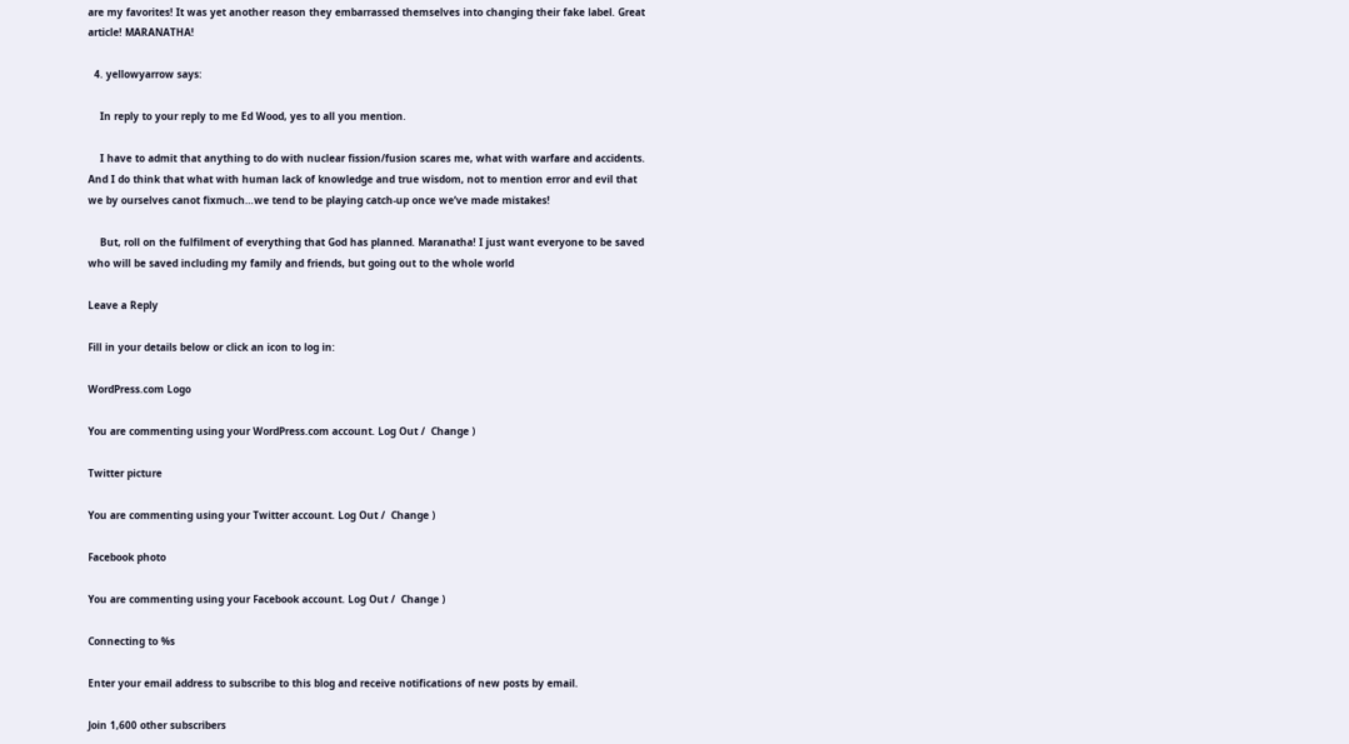are my favorites! It was yet another reason they embarrassed themselves into changing their fake label. Great article! MARANATHA!

  4. yellowyarrow says:

    In reply to your reply to me Ed Wood, yes to all you mention.

    I have to admit that anything to do with nuclear fission/fusion scares me, what with warfare and accidents. And I do think that what with human lack of knowledge and true wisdom, not to mention error and evil that we by ourselves canot fixmuch…we tend to be playing catch-up once we’ve made mistakes!

    But, roll on the fulfilment of everything that God has planned. Maranatha! I just want everyone to be saved who will be saved including my family and friends, but going out to the whole world

Leave a Reply

Fill in your details below or click an icon to log in:

WordPress.com Logo

You are commenting using your WordPress.com account. Log Out /  Change )

Twitter picture

You are commenting using your Twitter account. Log Out /  Change )

Facebook photo

You are commenting using your Facebook account. Log Out /  Change )

Connecting to %s

Enter your email address to subscribe to this blog and receive notifications of new posts by email.

Join 1,600 other subscribers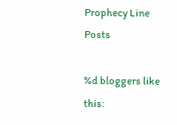Prophecy Line Posts

%d bloggers like this: